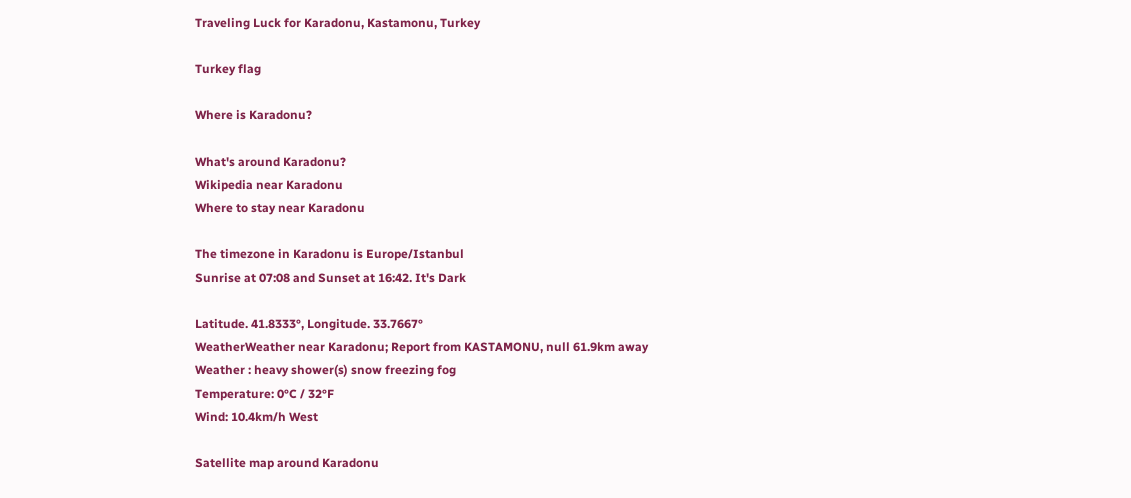Traveling Luck for Karadonu, Kastamonu, Turkey

Turkey flag

Where is Karadonu?

What's around Karadonu?
Wikipedia near Karadonu
Where to stay near Karadonu

The timezone in Karadonu is Europe/Istanbul
Sunrise at 07:08 and Sunset at 16:42. It's Dark

Latitude. 41.8333°, Longitude. 33.7667°
WeatherWeather near Karadonu; Report from KASTAMONU, null 61.9km away
Weather : heavy shower(s) snow freezing fog
Temperature: 0°C / 32°F
Wind: 10.4km/h West

Satellite map around Karadonu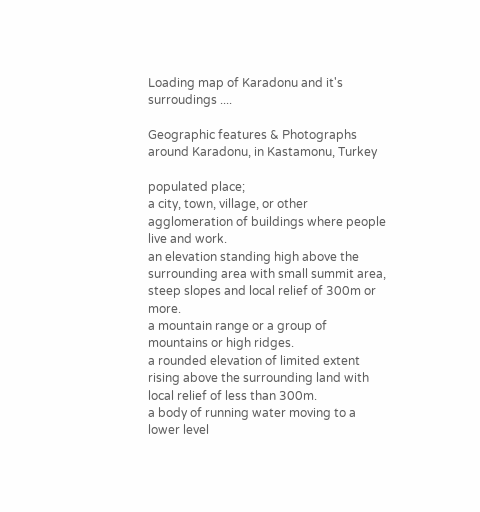Loading map of Karadonu and it's surroudings ....

Geographic features & Photographs around Karadonu, in Kastamonu, Turkey

populated place;
a city, town, village, or other agglomeration of buildings where people live and work.
an elevation standing high above the surrounding area with small summit area, steep slopes and local relief of 300m or more.
a mountain range or a group of mountains or high ridges.
a rounded elevation of limited extent rising above the surrounding land with local relief of less than 300m.
a body of running water moving to a lower level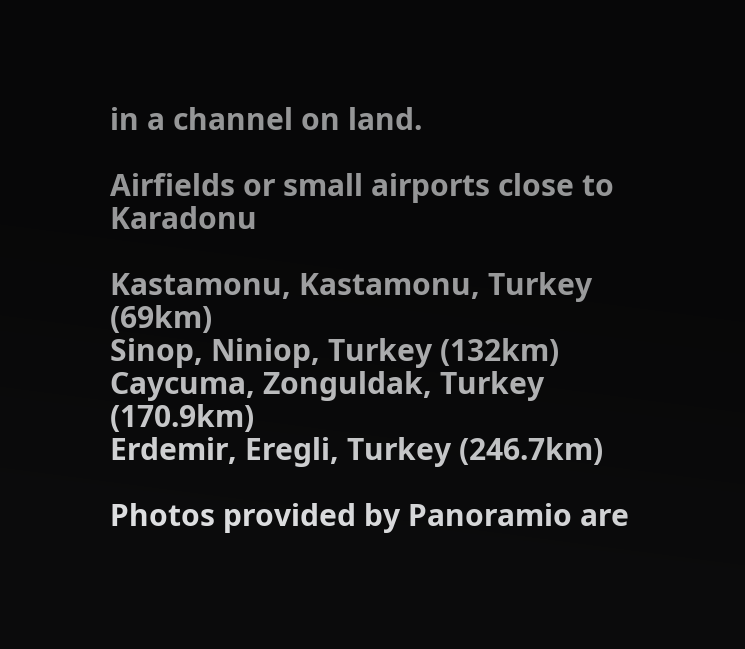in a channel on land.

Airfields or small airports close to Karadonu

Kastamonu, Kastamonu, Turkey (69km)
Sinop, Niniop, Turkey (132km)
Caycuma, Zonguldak, Turkey (170.9km)
Erdemir, Eregli, Turkey (246.7km)

Photos provided by Panoramio are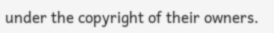under the copyright of their owners.